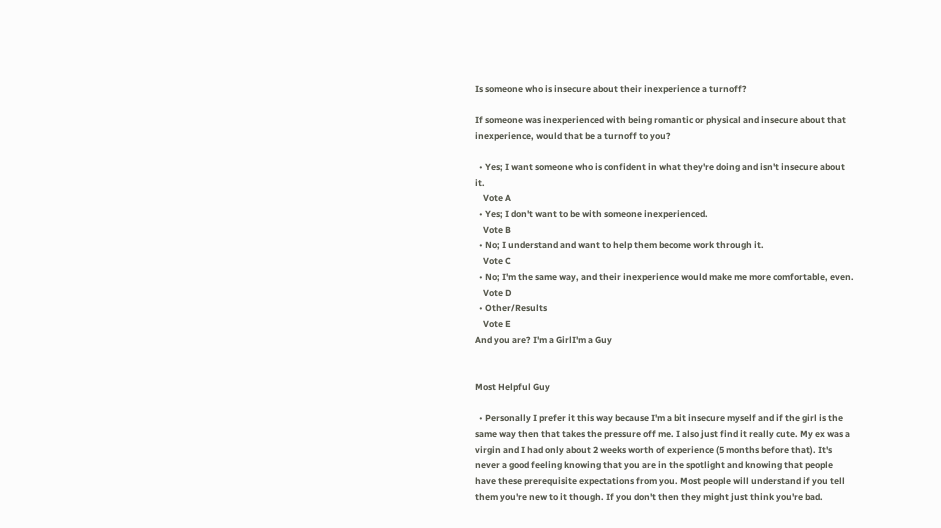Is someone who is insecure about their inexperience a turnoff?

If someone was inexperienced with being romantic or physical and insecure about that inexperience, would that be a turnoff to you?

  • Yes; I want someone who is confident in what they're doing and isn't insecure about it.
    Vote A
  • Yes; I don't want to be with someone inexperienced.
    Vote B
  • No; I understand and want to help them become work through it.
    Vote C
  • No; I'm the same way, and their inexperience would make me more comfortable, even.
    Vote D
  • Other/Results
    Vote E
And you are? I'm a GirlI'm a Guy


Most Helpful Guy

  • Personally I prefer it this way because I'm a bit insecure myself and if the girl is the same way then that takes the pressure off me. I also just find it really cute. My ex was a virgin and I had only about 2 weeks worth of experience (5 months before that). It's never a good feeling knowing that you are in the spotlight and knowing that people have these prerequisite expectations from you. Most people will understand if you tell them you're new to it though. If you don't then they might just think you're bad.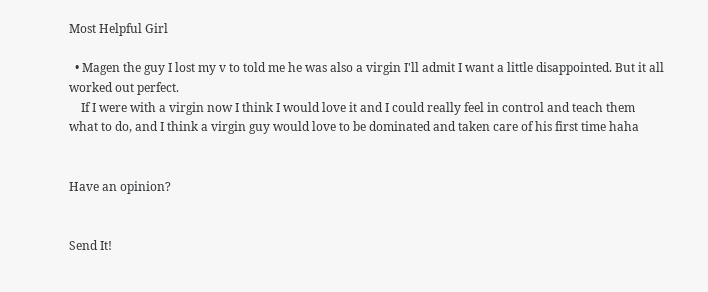Most Helpful Girl

  • Magen the guy I lost my v to told me he was also a virgin I'll admit I want a little disappointed. But it all worked out perfect.
    If I were with a virgin now I think I would love it and I could really feel in control and teach them what to do, and I think a virgin guy would love to be dominated and taken care of his first time haha


Have an opinion?


Send It!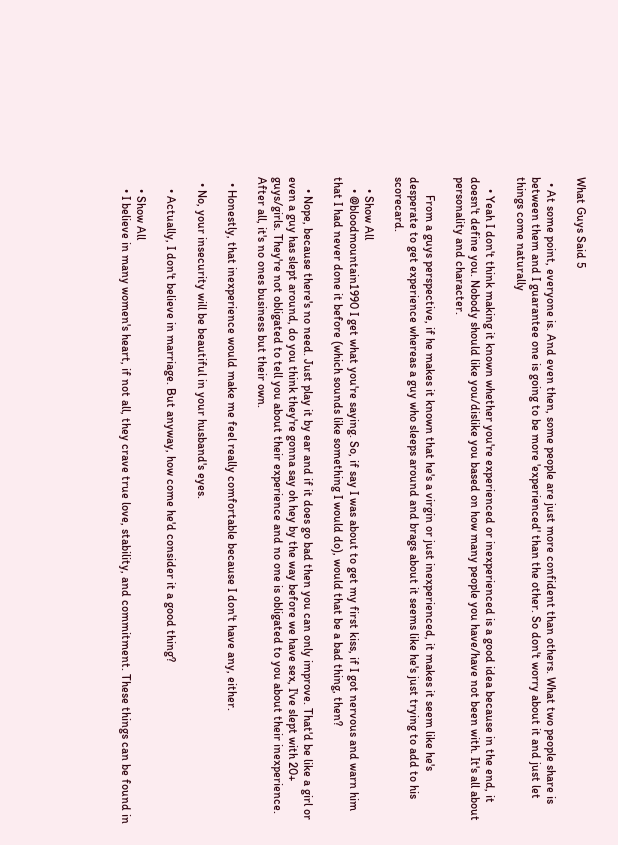What Guys Said 5

  • At some point, everyone is. And even then, some people are just more confident than others. What two people share is between them and I guarantee one is going to be more 'experienced' than the other. So don't worry about it and just let things come naturally

    • Yeah I don't think making it known whether you're experienced or inexperienced is a good idea because in the end, it doesn't define you. Nobody should like you/dislike you based on how many people you have/have not been with. It's all about personality and character.

      From a guys perspective, if he makes it known that he's a virgin or just inexperienced, it makes it seem like he's desperate to get experience whereas a guy who sleeps around and brags about it seems like he's just trying to add to his scorecard.

    • Show All
    • @bloodmountain1990 I get what you're saying. So, if say I was about to get my first kiss, if I got nervous and warn him that I had never done it before (which sounds like something I would do), would that be a bad thing, then?

    • Nope, because there's no need. Just play it by ear and if it does go bad then you can only improve. That'd be like a girl or even a guy has slept around, do you think they're gonna say oh hey by the way before we have sex, I've slept with 20+ guys/girls. They're not obligated to tell you about their experience and no one is obligated to you about their inexperience. After all, it's no ones business but their own.

  • Honestly, that inexperience would make me feel really comfortable because I don't have any, either.

  • No, your insecurity will be beautiful in your husband's eyes.

    • Actually, I don't believe in marriage. But anyway, how come he'd consider it a good thing?

    • Show All
    • I believe in many women's heart, if not all, they crave true love, stability, and commitment. These things can be found in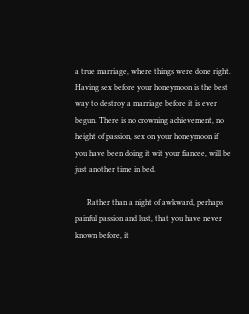a true marriage, where things were done right. Having sex before your honeymoon is the best way to destroy a marriage before it is ever begun. There is no crowning achievement, no height of passion, sex on your honeymoon if you have been doing it wit your fiancee, will be just another time in bed.

      Rather than a night of awkward, perhaps painful passion and lust, that you have never known before, it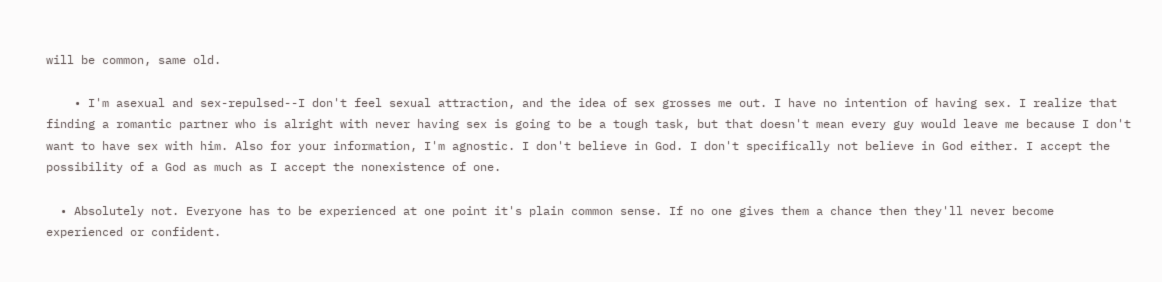will be common, same old.

    • I'm asexual and sex-repulsed--I don't feel sexual attraction, and the idea of sex grosses me out. I have no intention of having sex. I realize that finding a romantic partner who is alright with never having sex is going to be a tough task, but that doesn't mean every guy would leave me because I don't want to have sex with him. Also for your information, I'm agnostic. I don't believe in God. I don't specifically not believe in God either. I accept the possibility of a God as much as I accept the nonexistence of one.

  • Absolutely not. Everyone has to be experienced at one point it's plain common sense. If no one gives them a chance then they'll never become experienced or confident.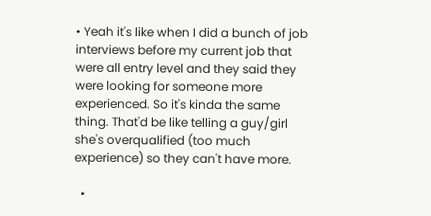• Yeah it's like when I did a bunch of job interviews before my current job that were all entry level and they said they were looking for someone more experienced. So it's kinda the same thing. That'd be like telling a guy/girl she's overqualified (too much experience) so they can't have more.

  •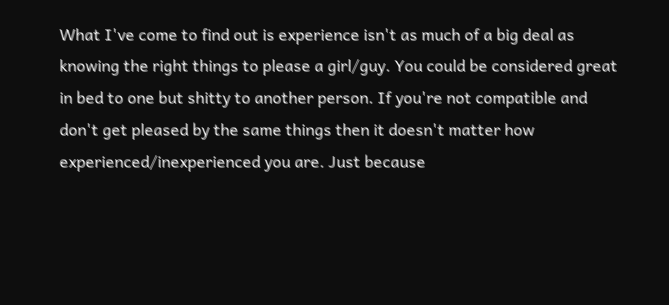What I've come to find out is experience isn't as much of a big deal as knowing the right things to please a girl/guy. You could be considered great in bed to one but shitty to another person. If you're not compatible and don't get pleased by the same things then it doesn't matter how experienced/inexperienced you are. Just because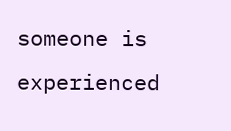someone is experienced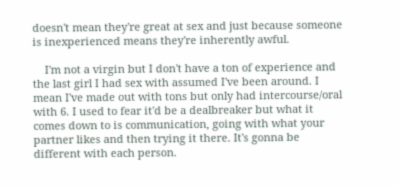doesn't mean they're great at sex and just because someone is inexperienced means they're inherently awful.

    I'm not a virgin but I don't have a ton of experience and the last girl I had sex with assumed I've been around. I mean I've made out with tons but only had intercourse/oral with 6. I used to fear it'd be a dealbreaker but what it comes down to is communication, going with what your partner likes and then trying it there. It's gonna be different with each person.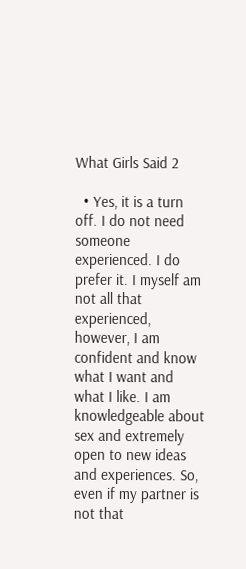What Girls Said 2

  • Yes, it is a turn off. I do not need someone experienced. I do prefer it. I myself am not all that experienced, however, I am confident and know what I want and what I like. I am knowledgeable about sex and extremely open to new ideas and experiences. So, even if my partner is not that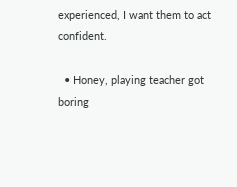experienced, I want them to act confident.

  • Honey, playing teacher got boring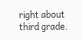right about third grade.